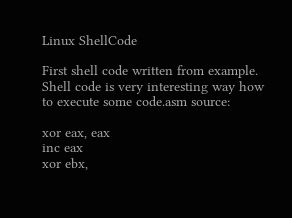Linux ShellCode

First shell code written from example. Shell code is very interesting way how to execute some code.asm source:

xor eax, eax
inc eax
xor ebx,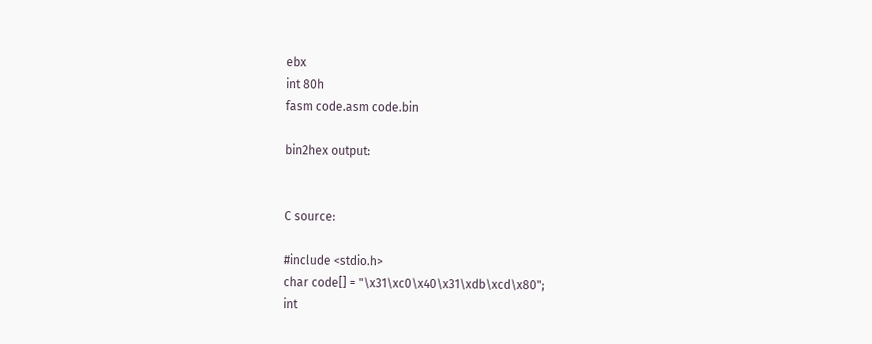ebx
int 80h
fasm code.asm code.bin

bin2hex output:


C source:

#include <stdio.h>
char code[] = "\x31\xc0\x40\x31\xdb\xcd\x80";
int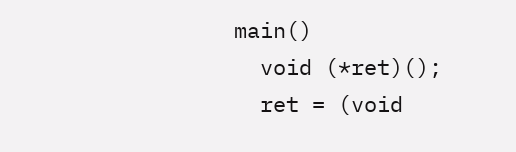main()
  void (*ret)();
  ret = (void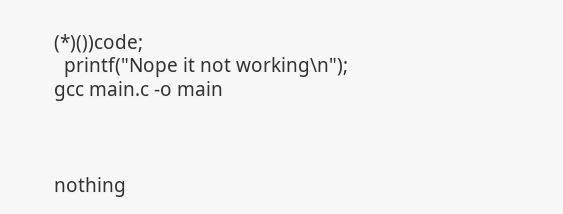(*)())code;
  printf("Nope it not working\n");
gcc main.c -o main



nothing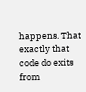happens. That exactly that code do exits from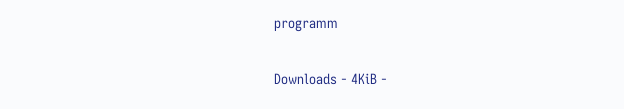programm

Downloads - 4KiB -